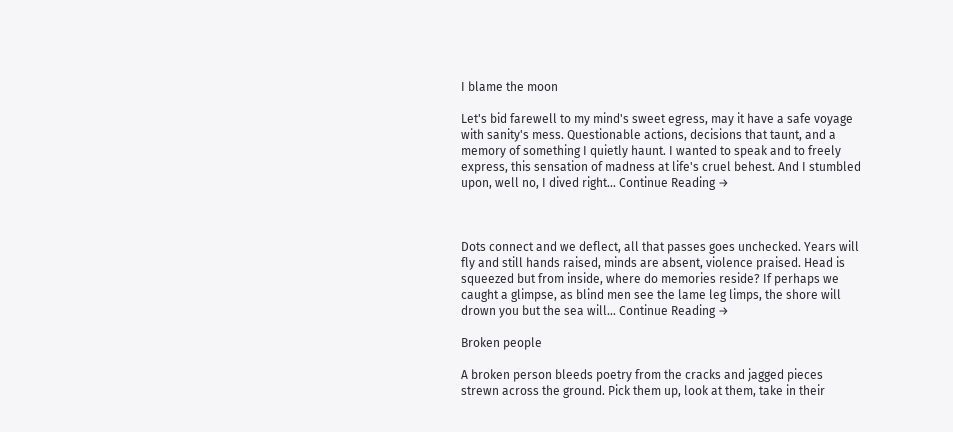I blame the moon

Let's bid farewell to my mind's sweet egress, may it have a safe voyage with sanity's mess. Questionable actions, decisions that taunt, and a memory of something I quietly haunt. I wanted to speak and to freely express, this sensation of madness at life's cruel behest. And I stumbled upon, well no, I dived right... Continue Reading →



Dots connect and we deflect, all that passes goes unchecked. Years will fly and still hands raised, minds are absent, violence praised. Head is squeezed but from inside, where do memories reside? If perhaps we caught a glimpse, as blind men see the lame leg limps, the shore will drown you but the sea will... Continue Reading →

Broken people

A broken person bleeds poetry from the cracks and jagged pieces strewn across the ground. Pick them up, look at them, take in their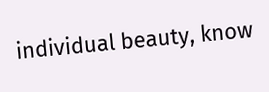individual beauty, know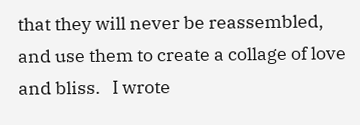that they will never be reassembled, and use them to create a collage of love and bliss.   I wrote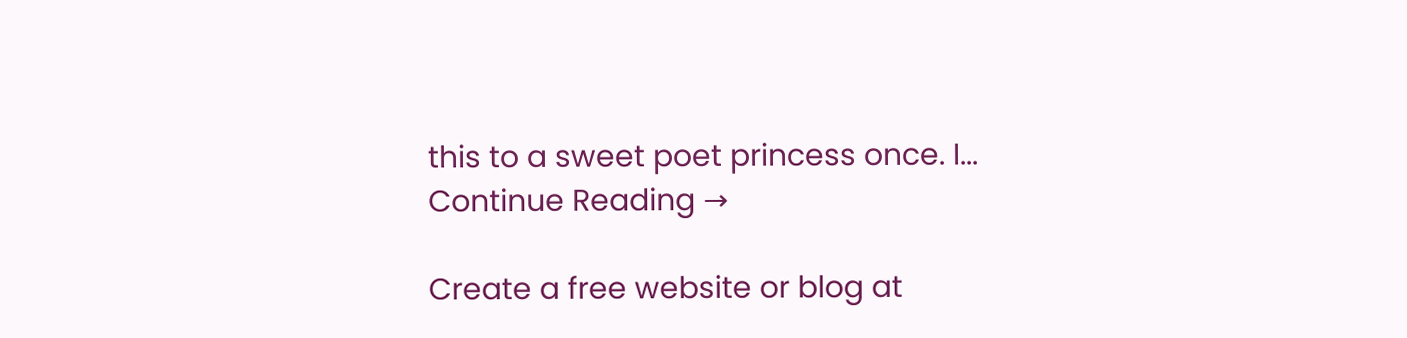this to a sweet poet princess once. I... Continue Reading →

Create a free website or blog at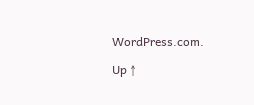WordPress.com.

Up ↑